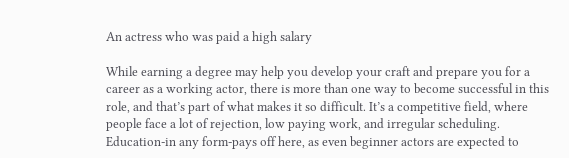An actress who was paid a high salary

While earning a degree may help you develop your craft and prepare you for a career as a working actor, there is more than one way to become successful in this role, and that’s part of what makes it so difficult. It’s a competitive field, where people face a lot of rejection, low paying work, and irregular scheduling. Education-in any form-pays off here, as even beginner actors are expected to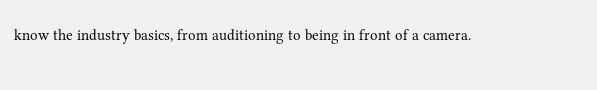know the industry basics, from auditioning to being in front of a camera.